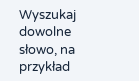Wyszukaj dowolne słowo, na przykład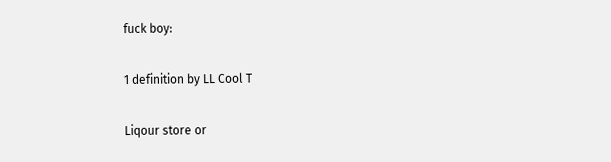fuck boy:

1 definition by LL Cool T

Liqour store or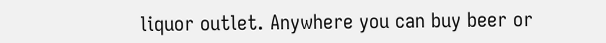liquor outlet. Anywhere you can buy beer or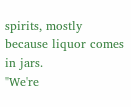spirits, mostly because liquor comes in jars.
"We're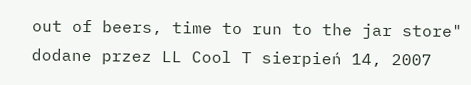out of beers, time to run to the jar store"
dodane przez LL Cool T sierpień 14, 2007